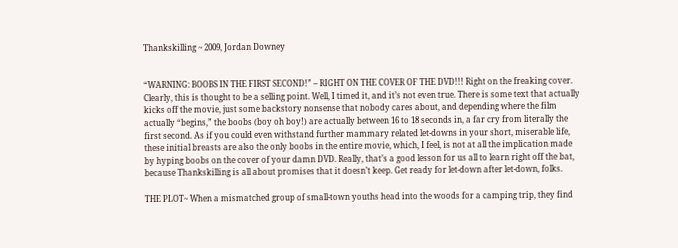Thankskilling ~ 2009, Jordan Downey


“WARNING: BOOBS IN THE FIRST SECOND!” – RIGHT ON THE COVER OF THE DVD!!! Right on the freaking cover. Clearly, this is thought to be a selling point. Well, I timed it, and it’s not even true. There is some text that actually kicks off the movie, just some backstory nonsense that nobody cares about, and depending where the film actually “begins,” the boobs (boy oh boy!) are actually between 16 to 18 seconds in, a far cry from literally the first second. As if you could even withstand further mammary related let-downs in your short, miserable life, these initial breasts are also the only boobs in the entire movie, which, I feel, is not at all the implication made by hyping boobs on the cover of your damn DVD. Really, that’s a good lesson for us all to learn right off the bat, because Thankskilling is all about promises that it doesn’t keep. Get ready for let-down after let-down, folks.

THE PLOT~ When a mismatched group of small-town youths head into the woods for a camping trip, they find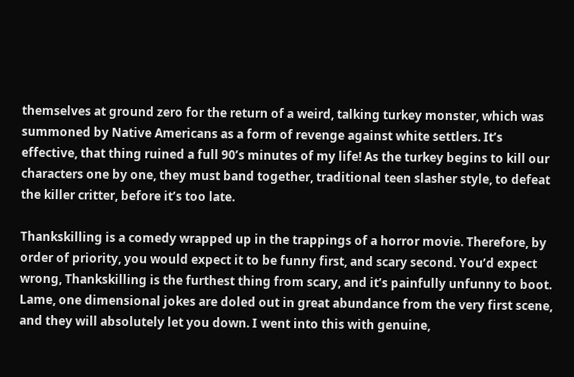themselves at ground zero for the return of a weird, talking turkey monster, which was summoned by Native Americans as a form of revenge against white settlers. It’s effective, that thing ruined a full 90’s minutes of my life! As the turkey begins to kill our characters one by one, they must band together, traditional teen slasher style, to defeat the killer critter, before it’s too late.

Thankskilling is a comedy wrapped up in the trappings of a horror movie. Therefore, by order of priority, you would expect it to be funny first, and scary second. You’d expect wrong, Thankskilling is the furthest thing from scary, and it’s painfully unfunny to boot. Lame, one dimensional jokes are doled out in great abundance from the very first scene, and they will absolutely let you down. I went into this with genuine,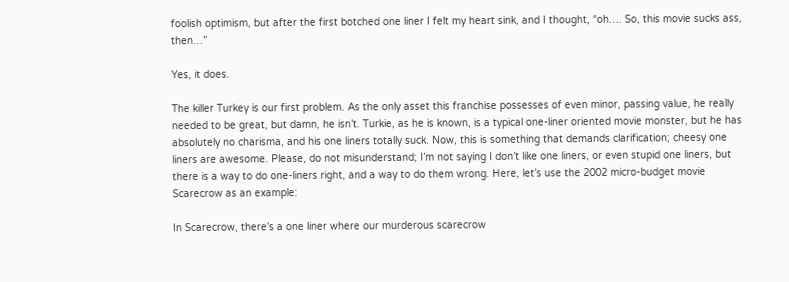foolish optimism, but after the first botched one liner I felt my heart sink, and I thought, “oh…. So, this movie sucks ass, then…”

Yes, it does.

The killer Turkey is our first problem. As the only asset this franchise possesses of even minor, passing value, he really needed to be great, but damn, he isn’t. Turkie, as he is known, is a typical one-liner oriented movie monster, but he has absolutely no charisma, and his one liners totally suck. Now, this is something that demands clarification; cheesy one liners are awesome. Please, do not misunderstand; I’m not saying I don’t like one liners, or even stupid one liners, but there is a way to do one-liners right, and a way to do them wrong. Here, let’s use the 2002 micro-budget movie Scarecrow as an example:

In Scarecrow, there’s a one liner where our murderous scarecrow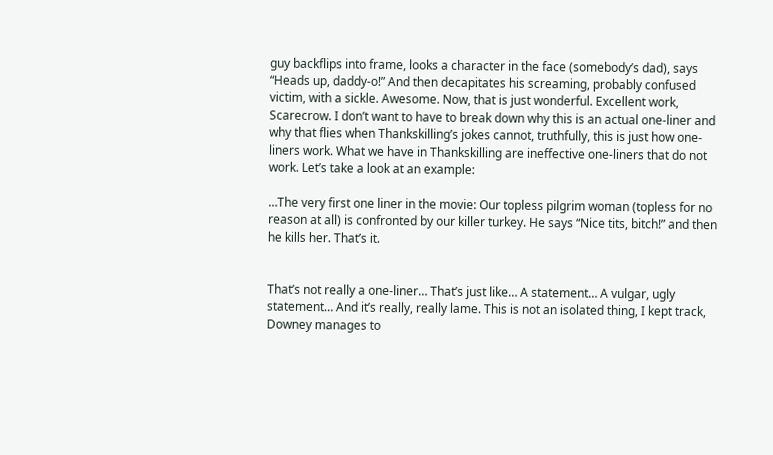guy backflips into frame, looks a character in the face (somebody’s dad), says “Heads up, daddy-o!” And then decapitates his screaming, probably confused victim, with a sickle. Awesome. Now, that is just wonderful. Excellent work, Scarecrow. I don’t want to have to break down why this is an actual one-liner and why that flies when Thankskilling’s jokes cannot, truthfully, this is just how one-liners work. What we have in Thankskilling are ineffective one-liners that do not work. Let’s take a look at an example:

…The very first one liner in the movie: Our topless pilgrim woman (topless for no reason at all) is confronted by our killer turkey. He says “Nice tits, bitch!” and then he kills her. That’s it.


That’s not really a one-liner… That’s just like… A statement… A vulgar, ugly statement… And it’s really, really lame. This is not an isolated thing, I kept track, Downey manages to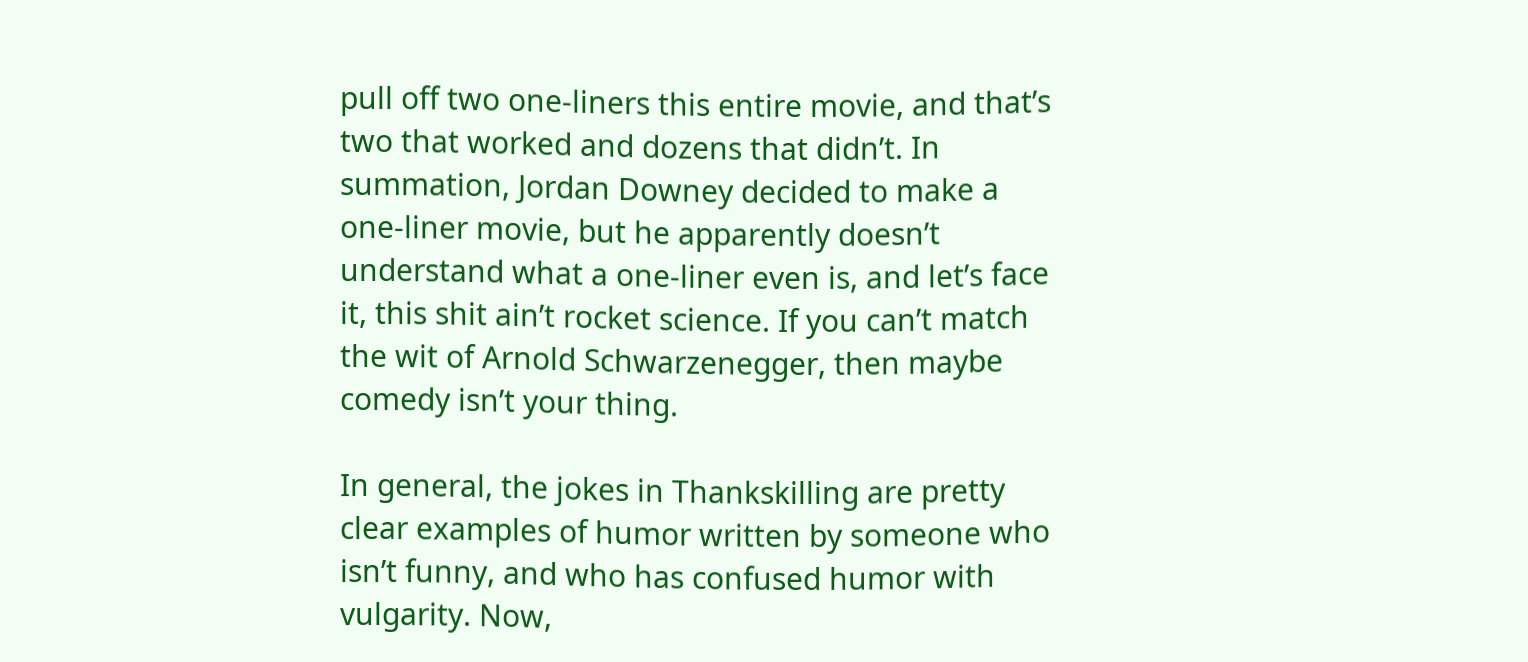pull off two one-liners this entire movie, and that’s two that worked and dozens that didn’t. In summation, Jordan Downey decided to make a one-liner movie, but he apparently doesn’t understand what a one-liner even is, and let’s face it, this shit ain’t rocket science. If you can’t match the wit of Arnold Schwarzenegger, then maybe comedy isn’t your thing.

In general, the jokes in Thankskilling are pretty clear examples of humor written by someone who isn’t funny, and who has confused humor with vulgarity. Now,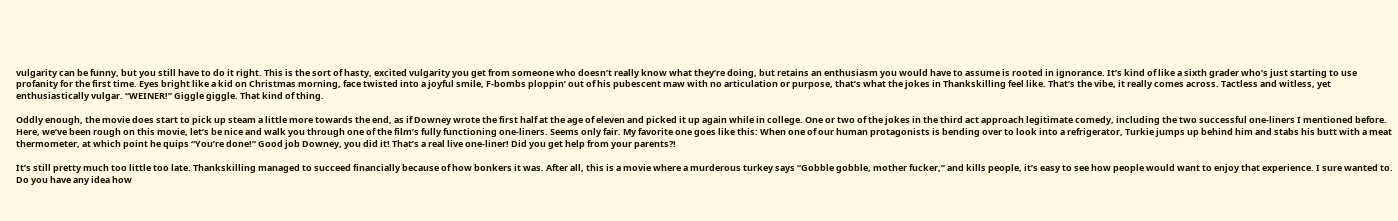vulgarity can be funny, but you still have to do it right. This is the sort of hasty, excited vulgarity you get from someone who doesn’t really know what they’re doing, but retains an enthusiasm you would have to assume is rooted in ignorance. It’s kind of like a sixth grader who’s just starting to use profanity for the first time. Eyes bright like a kid on Christmas morning, face twisted into a joyful smile, F-bombs ploppin’ out of his pubescent maw with no articulation or purpose, that’s what the jokes in Thankskilling feel like. That’s the vibe, it really comes across. Tactless and witless, yet enthusiastically vulgar. “WEINER!” Giggle giggle. That kind of thing.

Oddly enough, the movie does start to pick up steam a little more towards the end, as if Downey wrote the first half at the age of eleven and picked it up again while in college. One or two of the jokes in the third act approach legitimate comedy, including the two successful one-liners I mentioned before. Here, we’ve been rough on this movie, let’s be nice and walk you through one of the film’s fully functioning one-liners. Seems only fair. My favorite one goes like this: When one of our human protagonists is bending over to look into a refrigerator, Turkie jumps up behind him and stabs his butt with a meat thermometer, at which point he quips “You’re done!” Good job Downey, you did it! That’s a real live one-liner! Did you get help from your parents?!

It’s still pretty much too little too late. Thankskilling managed to succeed financially because of how bonkers it was. After all, this is a movie where a murderous turkey says “Gobble gobble, mother fucker,” and kills people, it’s easy to see how people would want to enjoy that experience. I sure wanted to. Do you have any idea how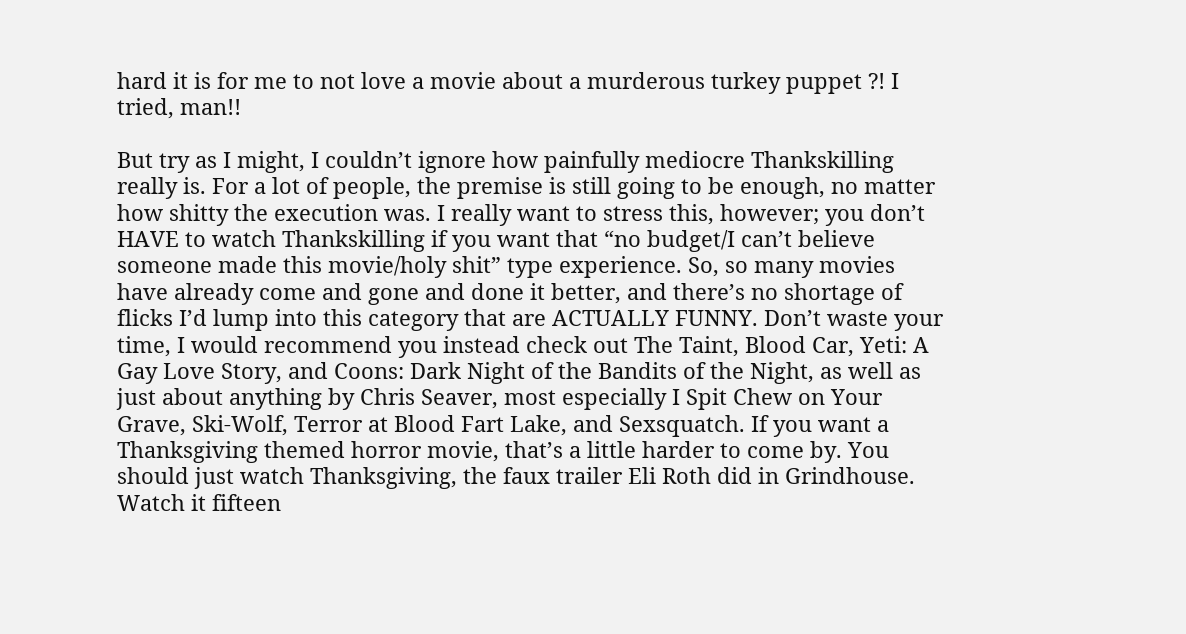hard it is for me to not love a movie about a murderous turkey puppet ?! I tried, man!!

But try as I might, I couldn’t ignore how painfully mediocre Thankskilling really is. For a lot of people, the premise is still going to be enough, no matter how shitty the execution was. I really want to stress this, however; you don’t HAVE to watch Thankskilling if you want that “no budget/I can’t believe someone made this movie/holy shit” type experience. So, so many movies have already come and gone and done it better, and there’s no shortage of flicks I’d lump into this category that are ACTUALLY FUNNY. Don’t waste your time, I would recommend you instead check out The Taint, Blood Car, Yeti: A Gay Love Story, and Coons: Dark Night of the Bandits of the Night, as well as just about anything by Chris Seaver, most especially I Spit Chew on Your Grave, Ski-Wolf, Terror at Blood Fart Lake, and Sexsquatch. If you want a Thanksgiving themed horror movie, that’s a little harder to come by. You should just watch Thanksgiving, the faux trailer Eli Roth did in Grindhouse. Watch it fifteen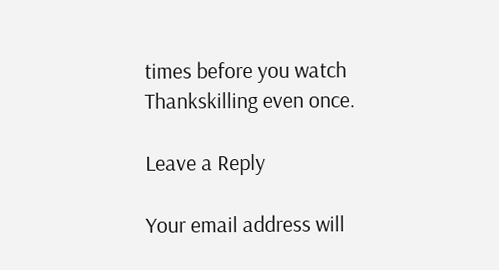times before you watch Thankskilling even once.

Leave a Reply

Your email address will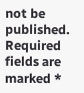not be published. Required fields are marked *